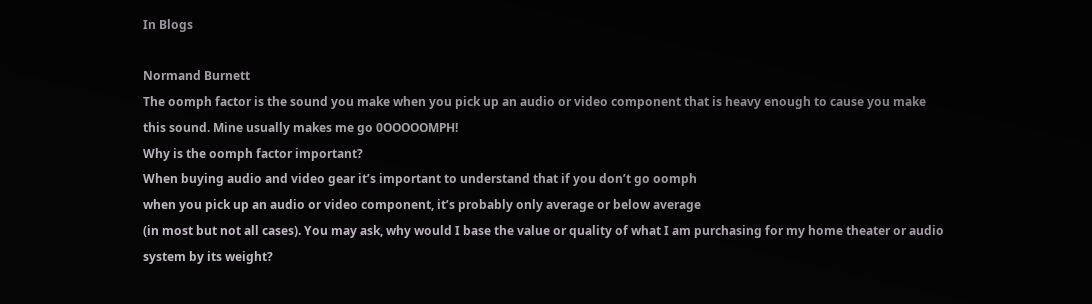In Blogs

Normand Burnett
The oomph factor is the sound you make when you pick up an audio or video component that is heavy enough to cause you make this sound. Mine usually makes me go 0OOOOOMPH!
Why is the oomph factor important?
When buying audio and video gear it’s important to understand that if you don’t go oomph
when you pick up an audio or video component, it’s probably only average or below average
(in most but not all cases). You may ask, why would I base the value or quality of what I am purchasing for my home theater or audio system by its weight?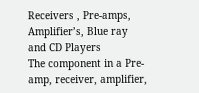Receivers , Pre-amps, Amplifier’s, Blue ray and CD Players
The component in a Pre-amp, receiver, amplifier,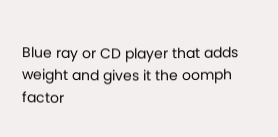Blue ray or CD player that adds weight and gives it the oomph factor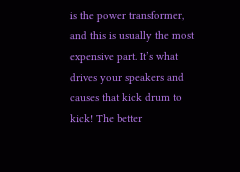is the power transformer, and this is usually the most expensive part. It’s what drives your speakers and causes that kick drum to kick! The better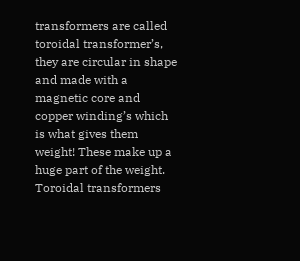transformers are called toroidal transformer’s, they are circular in shape and made with a magnetic core and copper winding’s which is what gives them weight! These make up a huge part of the weight.
Toroidal transformers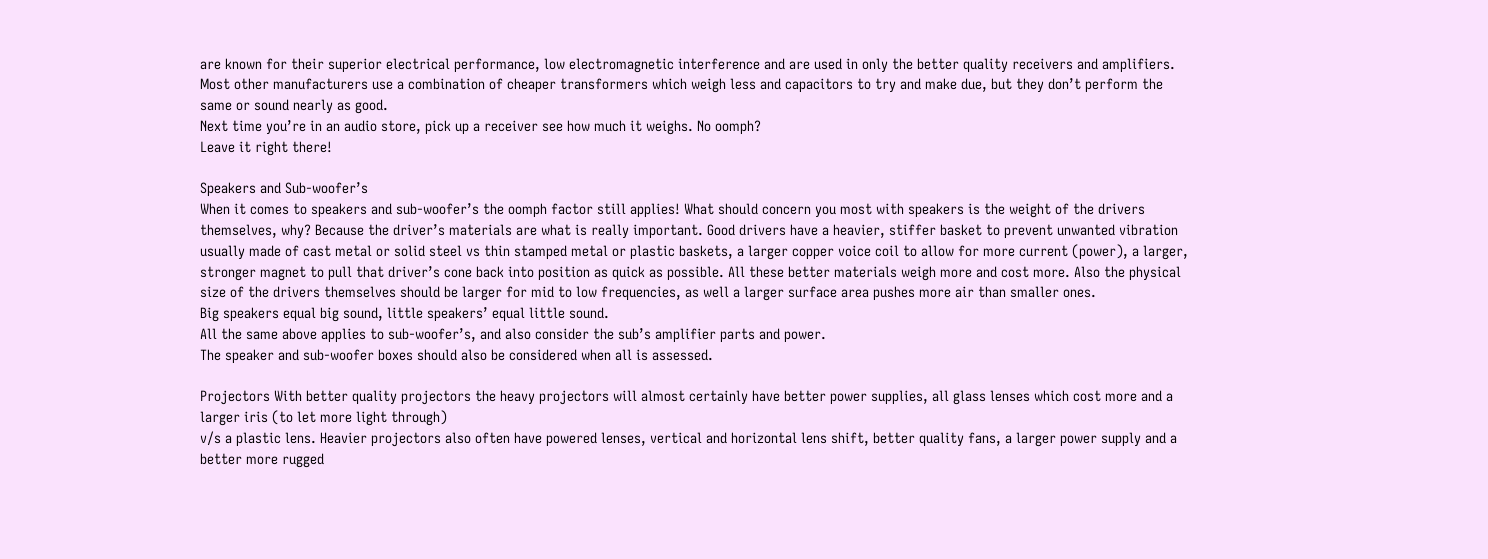are known for their superior electrical performance, low electromagnetic interference and are used in only the better quality receivers and amplifiers. Most other manufacturers use a combination of cheaper transformers which weigh less and capacitors to try and make due, but they don’t perform the same or sound nearly as good.
Next time you’re in an audio store, pick up a receiver see how much it weighs. No oomph?
Leave it right there!

Speakers and Sub-woofer’s
When it comes to speakers and sub-woofer’s the oomph factor still applies! What should concern you most with speakers is the weight of the drivers themselves, why? Because the driver’s materials are what is really important. Good drivers have a heavier, stiffer basket to prevent unwanted vibration usually made of cast metal or solid steel vs thin stamped metal or plastic baskets, a larger copper voice coil to allow for more current (power), a larger, stronger magnet to pull that driver’s cone back into position as quick as possible. All these better materials weigh more and cost more. Also the physical size of the drivers themselves should be larger for mid to low frequencies, as well a larger surface area pushes more air than smaller ones.
Big speakers equal big sound, little speakers’ equal little sound.
All the same above applies to sub-woofer’s, and also consider the sub’s amplifier parts and power.
The speaker and sub-woofer boxes should also be considered when all is assessed.

Projectors With better quality projectors the heavy projectors will almost certainly have better power supplies, all glass lenses which cost more and a larger iris (to let more light through)
v/s a plastic lens. Heavier projectors also often have powered lenses, vertical and horizontal lens shift, better quality fans, a larger power supply and a better more rugged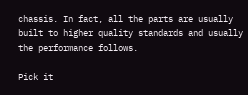chassis. In fact, all the parts are usually built to higher quality standards and usually the performance follows.

Pick it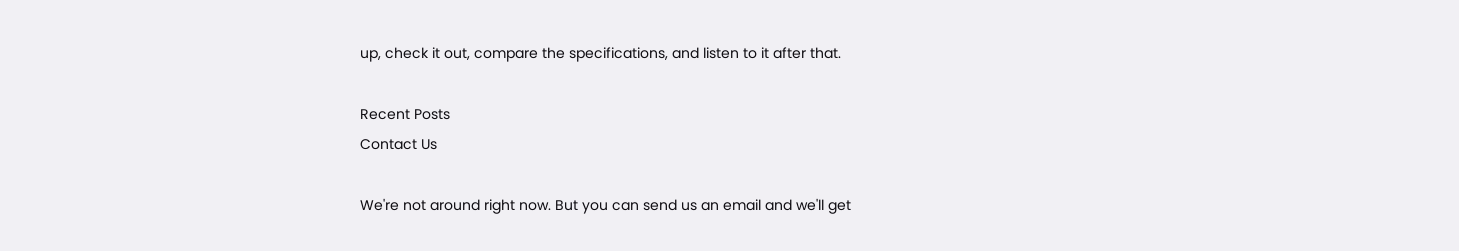up, check it out, compare the specifications, and listen to it after that.

Recent Posts
Contact Us

We're not around right now. But you can send us an email and we'll get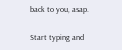back to you, asap.

Start typing and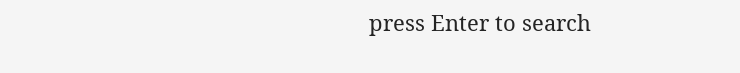press Enter to search